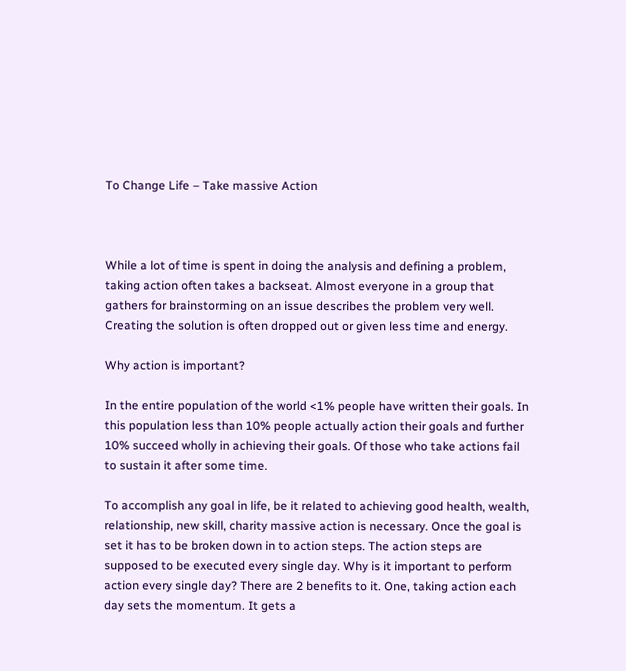To Change Life – Take massive Action



While a lot of time is spent in doing the analysis and defining a problem, taking action often takes a backseat. Almost everyone in a group that gathers for brainstorming on an issue describes the problem very well. Creating the solution is often dropped out or given less time and energy.

Why action is important?

In the entire population of the world <1% people have written their goals. In this population less than 10% people actually action their goals and further 10% succeed wholly in achieving their goals. Of those who take actions fail to sustain it after some time.

To accomplish any goal in life, be it related to achieving good health, wealth, relationship, new skill, charity massive action is necessary. Once the goal is set it has to be broken down in to action steps. The action steps are supposed to be executed every single day. Why is it important to perform action every single day? There are 2 benefits to it. One, taking action each day sets the momentum. It gets a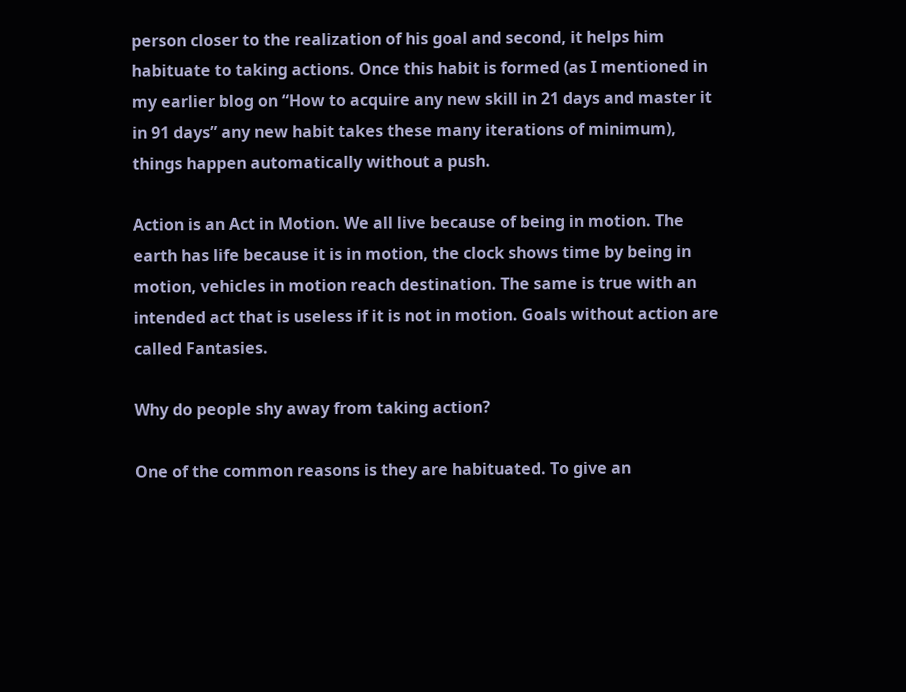person closer to the realization of his goal and second, it helps him habituate to taking actions. Once this habit is formed (as I mentioned in my earlier blog on “How to acquire any new skill in 21 days and master it in 91 days” any new habit takes these many iterations of minimum), things happen automatically without a push.

Action is an Act in Motion. We all live because of being in motion. The earth has life because it is in motion, the clock shows time by being in motion, vehicles in motion reach destination. The same is true with an intended act that is useless if it is not in motion. Goals without action are called Fantasies.

Why do people shy away from taking action?

One of the common reasons is they are habituated. To give an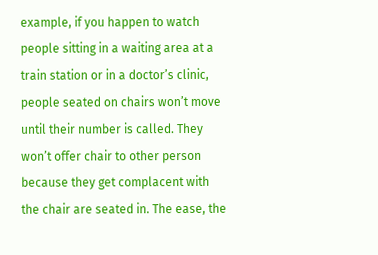example, if you happen to watch people sitting in a waiting area at a train station or in a doctor’s clinic, people seated on chairs won’t move until their number is called. They won’t offer chair to other person because they get complacent with the chair are seated in. The ease, the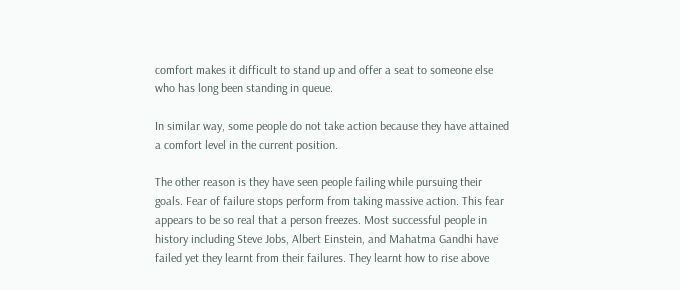comfort makes it difficult to stand up and offer a seat to someone else who has long been standing in queue.

In similar way, some people do not take action because they have attained a comfort level in the current position.

The other reason is they have seen people failing while pursuing their goals. Fear of failure stops perform from taking massive action. This fear appears to be so real that a person freezes. Most successful people in history including Steve Jobs, Albert Einstein, and Mahatma Gandhi have failed yet they learnt from their failures. They learnt how to rise above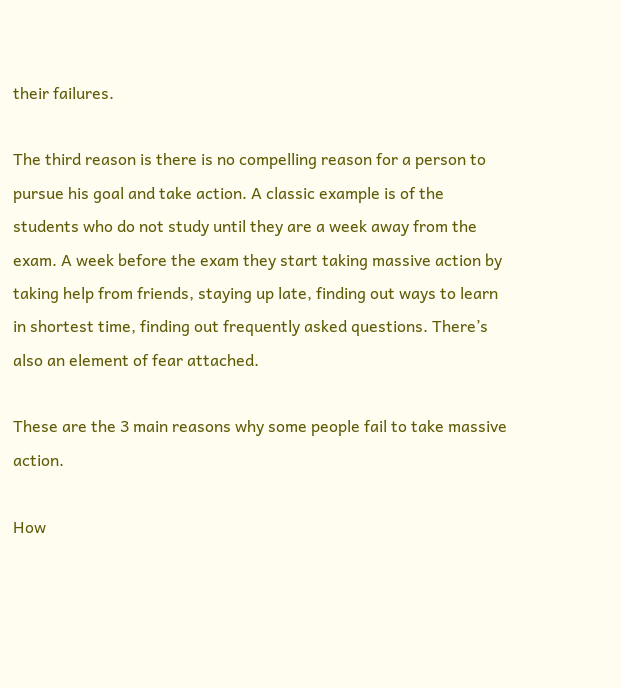their failures.

The third reason is there is no compelling reason for a person to pursue his goal and take action. A classic example is of the students who do not study until they are a week away from the exam. A week before the exam they start taking massive action by taking help from friends, staying up late, finding out ways to learn in shortest time, finding out frequently asked questions. There’s also an element of fear attached.

These are the 3 main reasons why some people fail to take massive action.

How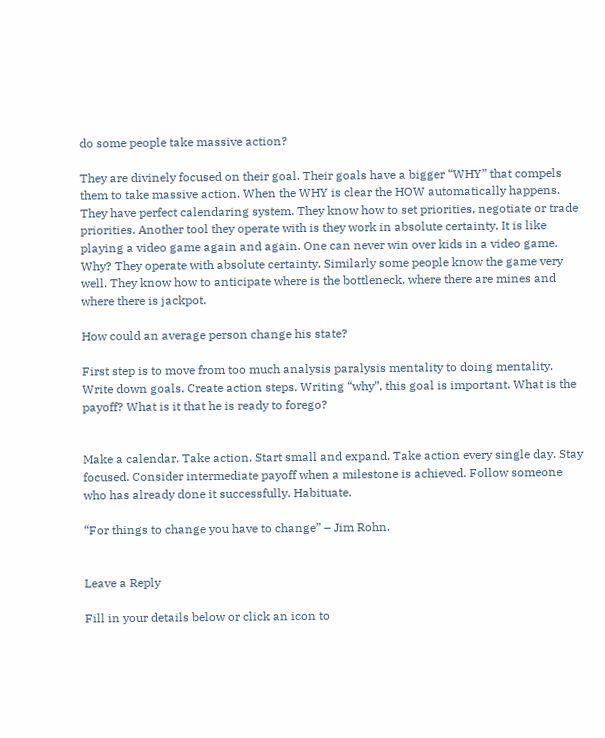do some people take massive action?

They are divinely focused on their goal. Their goals have a bigger “WHY” that compels them to take massive action. When the WHY is clear the HOW automatically happens. They have perfect calendaring system. They know how to set priorities, negotiate or trade priorities. Another tool they operate with is they work in absolute certainty. It is like playing a video game again and again. One can never win over kids in a video game. Why? They operate with absolute certainty. Similarly some people know the game very well. They know how to anticipate where is the bottleneck, where there are mines and where there is jackpot.

How could an average person change his state?

First step is to move from too much analysis paralysis mentality to doing mentality. Write down goals. Create action steps. Writing “why”, this goal is important. What is the payoff? What is it that he is ready to forego?


Make a calendar. Take action. Start small and expand. Take action every single day. Stay focused. Consider intermediate payoff when a milestone is achieved. Follow someone who has already done it successfully. Habituate.

“For things to change you have to change” – Jim Rohn.


Leave a Reply

Fill in your details below or click an icon to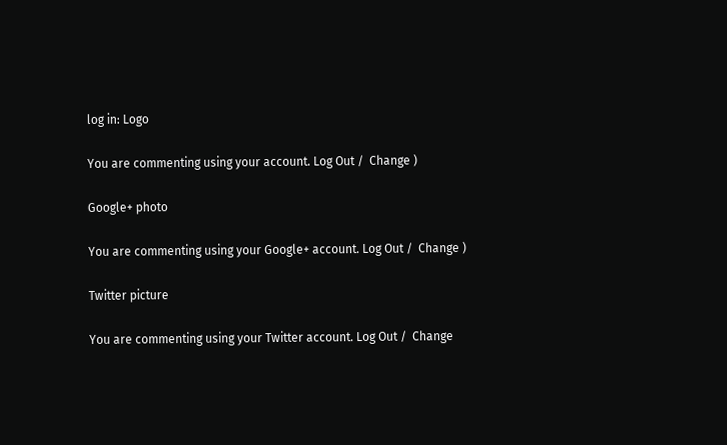log in: Logo

You are commenting using your account. Log Out /  Change )

Google+ photo

You are commenting using your Google+ account. Log Out /  Change )

Twitter picture

You are commenting using your Twitter account. Log Out /  Change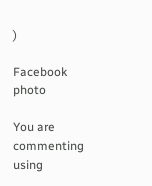)

Facebook photo

You are commenting using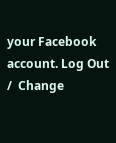your Facebook account. Log Out /  Change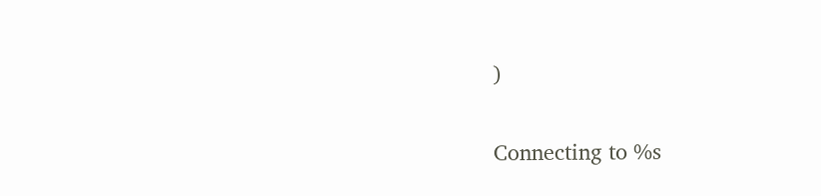)


Connecting to %s